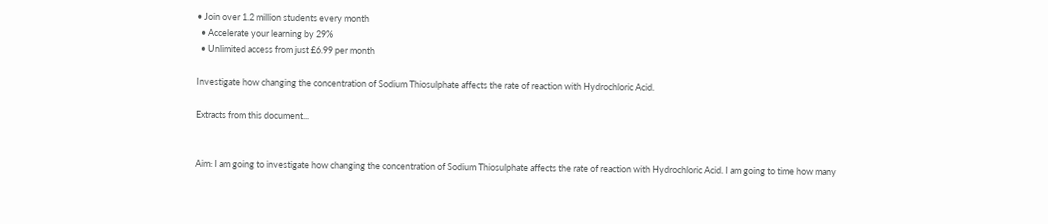• Join over 1.2 million students every month
  • Accelerate your learning by 29%
  • Unlimited access from just £6.99 per month

Investigate how changing the concentration of Sodium Thiosulphate affects the rate of reaction with Hydrochloric Acid.

Extracts from this document...


Aim: I am going to investigate how changing the concentration of Sodium Thiosulphate affects the rate of reaction with Hydrochloric Acid. I am going to time how many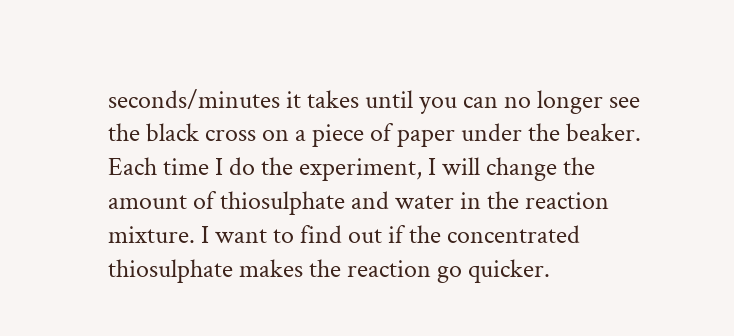seconds/minutes it takes until you can no longer see the black cross on a piece of paper under the beaker. Each time I do the experiment, I will change the amount of thiosulphate and water in the reaction mixture. I want to find out if the concentrated thiosulphate makes the reaction go quicker.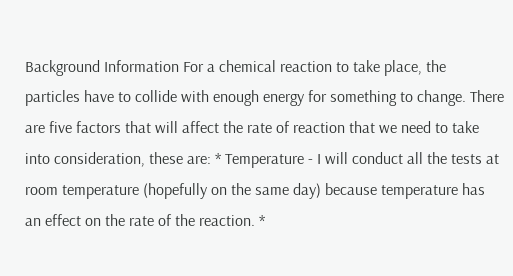Background Information For a chemical reaction to take place, the particles have to collide with enough energy for something to change. There are five factors that will affect the rate of reaction that we need to take into consideration, these are: * Temperature - I will conduct all the tests at room temperature (hopefully on the same day) because temperature has an effect on the rate of the reaction. *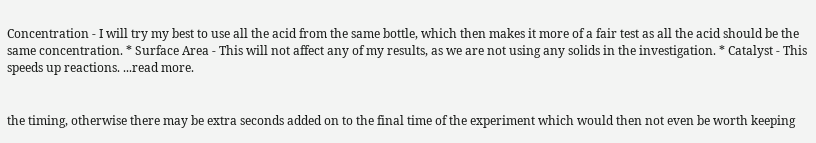Concentration - I will try my best to use all the acid from the same bottle, which then makes it more of a fair test as all the acid should be the same concentration. * Surface Area - This will not affect any of my results, as we are not using any solids in the investigation. * Catalyst - This speeds up reactions. ...read more.


the timing, otherwise there may be extra seconds added on to the final time of the experiment which would then not even be worth keeping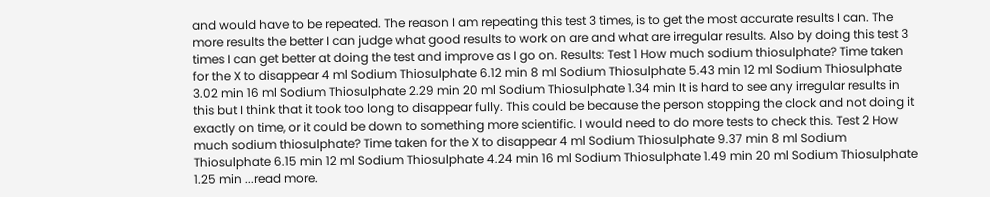and would have to be repeated. The reason I am repeating this test 3 times, is to get the most accurate results I can. The more results the better I can judge what good results to work on are and what are irregular results. Also by doing this test 3 times I can get better at doing the test and improve as I go on. Results: Test 1 How much sodium thiosulphate? Time taken for the X to disappear 4 ml Sodium Thiosulphate 6.12 min 8 ml Sodium Thiosulphate 5.43 min 12 ml Sodium Thiosulphate 3.02 min 16 ml Sodium Thiosulphate 2.29 min 20 ml Sodium Thiosulphate 1.34 min It is hard to see any irregular results in this but I think that it took too long to disappear fully. This could be because the person stopping the clock and not doing it exactly on time, or it could be down to something more scientific. I would need to do more tests to check this. Test 2 How much sodium thiosulphate? Time taken for the X to disappear 4 ml Sodium Thiosulphate 9.37 min 8 ml Sodium Thiosulphate 6.15 min 12 ml Sodium Thiosulphate 4.24 min 16 ml Sodium Thiosulphate 1.49 min 20 ml Sodium Thiosulphate 1.25 min ...read more.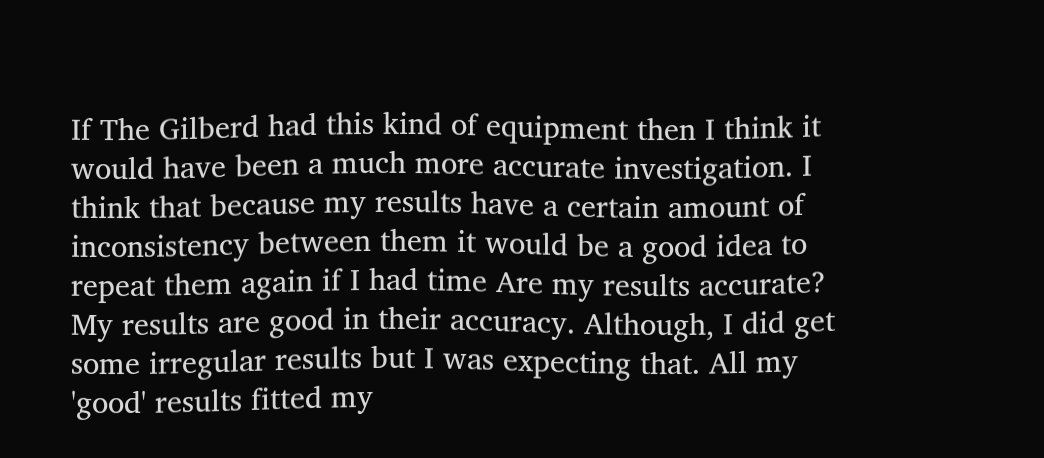If The Gilberd had this kind of equipment then I think it would have been a much more accurate investigation. I think that because my results have a certain amount of inconsistency between them it would be a good idea to repeat them again if I had time Are my results accurate? My results are good in their accuracy. Although, I did get some irregular results but I was expecting that. All my 'good' results fitted my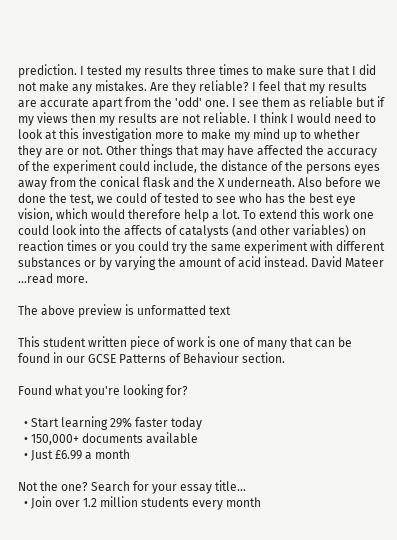prediction. I tested my results three times to make sure that I did not make any mistakes. Are they reliable? I feel that my results are accurate apart from the 'odd' one. I see them as reliable but if my views then my results are not reliable. I think I would need to look at this investigation more to make my mind up to whether they are or not. Other things that may have affected the accuracy of the experiment could include, the distance of the persons eyes away from the conical flask and the X underneath. Also before we done the test, we could of tested to see who has the best eye vision, which would therefore help a lot. To extend this work one could look into the affects of catalysts (and other variables) on reaction times or you could try the same experiment with different substances or by varying the amount of acid instead. David Mateer ...read more.

The above preview is unformatted text

This student written piece of work is one of many that can be found in our GCSE Patterns of Behaviour section.

Found what you're looking for?

  • Start learning 29% faster today
  • 150,000+ documents available
  • Just £6.99 a month

Not the one? Search for your essay title...
  • Join over 1.2 million students every month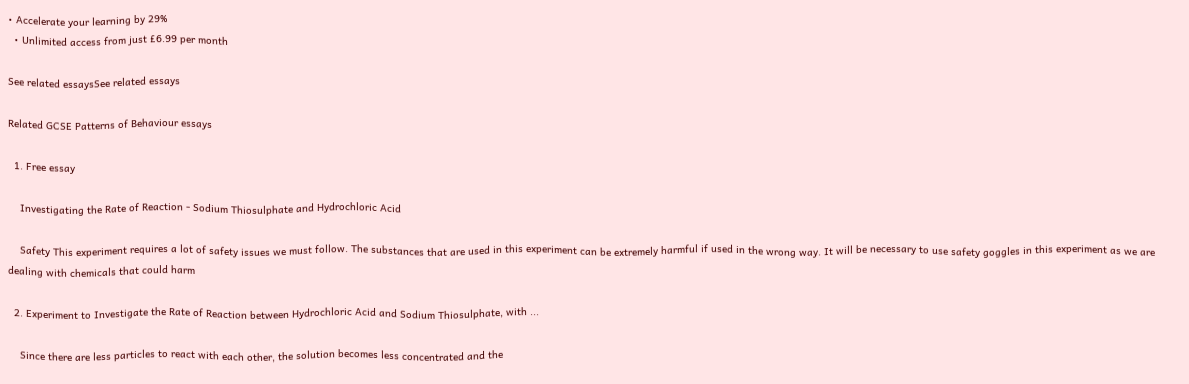• Accelerate your learning by 29%
  • Unlimited access from just £6.99 per month

See related essaysSee related essays

Related GCSE Patterns of Behaviour essays

  1. Free essay

    Investigating the Rate of Reaction - Sodium Thiosulphate and Hydrochloric Acid

    Safety This experiment requires a lot of safety issues we must follow. The substances that are used in this experiment can be extremely harmful if used in the wrong way. It will be necessary to use safety goggles in this experiment as we are dealing with chemicals that could harm

  2. Experiment to Investigate the Rate of Reaction between Hydrochloric Acid and Sodium Thiosulphate, with ...

    Since there are less particles to react with each other, the solution becomes less concentrated and the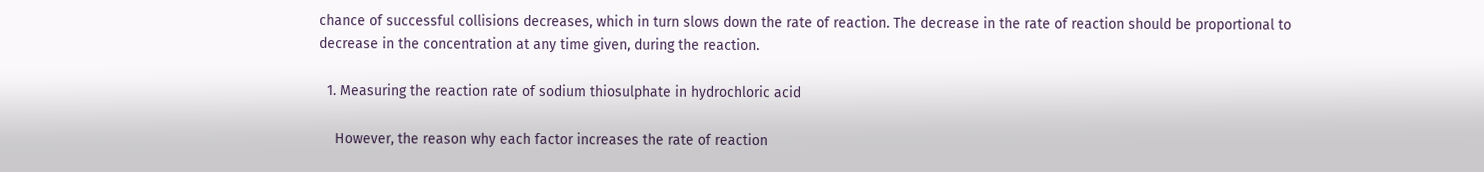chance of successful collisions decreases, which in turn slows down the rate of reaction. The decrease in the rate of reaction should be proportional to decrease in the concentration at any time given, during the reaction.

  1. Measuring the reaction rate of sodium thiosulphate in hydrochloric acid

    However, the reason why each factor increases the rate of reaction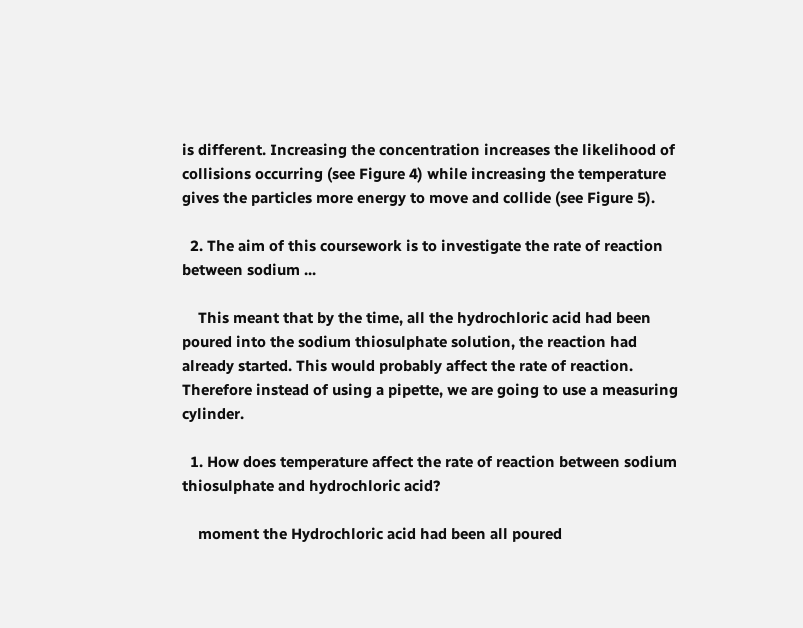is different. Increasing the concentration increases the likelihood of collisions occurring (see Figure 4) while increasing the temperature gives the particles more energy to move and collide (see Figure 5).

  2. The aim of this coursework is to investigate the rate of reaction between sodium ...

    This meant that by the time, all the hydrochloric acid had been poured into the sodium thiosulphate solution, the reaction had already started. This would probably affect the rate of reaction. Therefore instead of using a pipette, we are going to use a measuring cylinder.

  1. How does temperature affect the rate of reaction between sodium thiosulphate and hydrochloric acid?

    moment the Hydrochloric acid had been all poured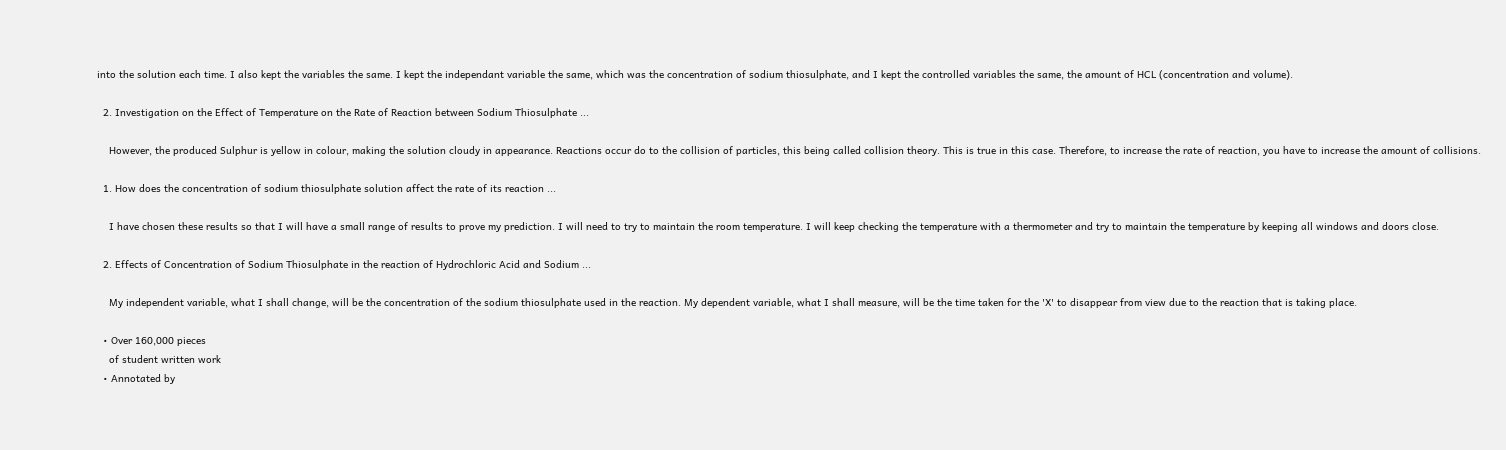into the solution each time. I also kept the variables the same. I kept the independant variable the same, which was the concentration of sodium thiosulphate, and I kept the controlled variables the same, the amount of HCL (concentration and volume).

  2. Investigation on the Effect of Temperature on the Rate of Reaction between Sodium Thiosulphate ...

    However, the produced Sulphur is yellow in colour, making the solution cloudy in appearance. Reactions occur do to the collision of particles, this being called collision theory. This is true in this case. Therefore, to increase the rate of reaction, you have to increase the amount of collisions.

  1. How does the concentration of sodium thiosulphate solution affect the rate of its reaction ...

    I have chosen these results so that I will have a small range of results to prove my prediction. I will need to try to maintain the room temperature. I will keep checking the temperature with a thermometer and try to maintain the temperature by keeping all windows and doors close.

  2. Effects of Concentration of Sodium Thiosulphate in the reaction of Hydrochloric Acid and Sodium ...

    My independent variable, what I shall change, will be the concentration of the sodium thiosulphate used in the reaction. My dependent variable, what I shall measure, will be the time taken for the 'X' to disappear from view due to the reaction that is taking place.

  • Over 160,000 pieces
    of student written work
  • Annotated by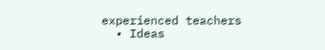experienced teachers
  • Ideas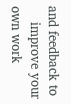and feedback to
    improve your own work